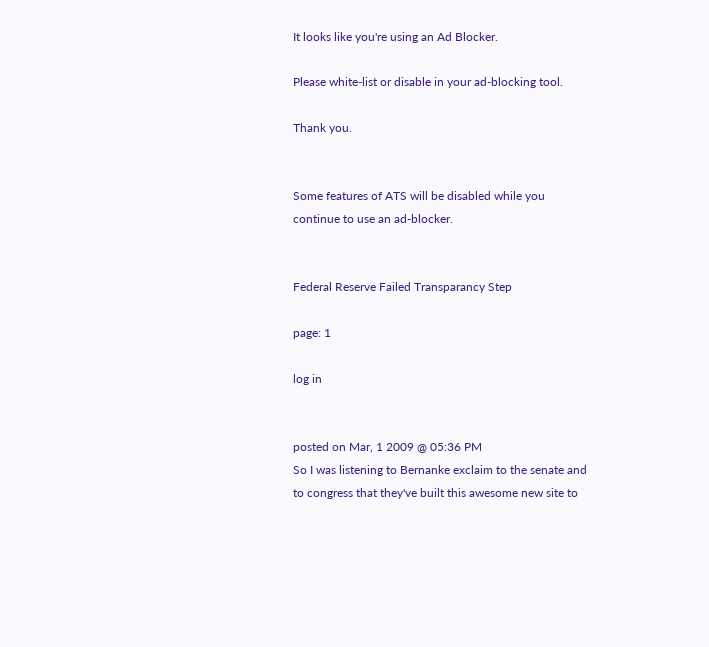It looks like you're using an Ad Blocker.

Please white-list or disable in your ad-blocking tool.

Thank you.


Some features of ATS will be disabled while you continue to use an ad-blocker.


Federal Reserve Failed Transparancy Step

page: 1

log in


posted on Mar, 1 2009 @ 05:36 PM
So I was listening to Bernanke exclaim to the senate and to congress that they've built this awesome new site to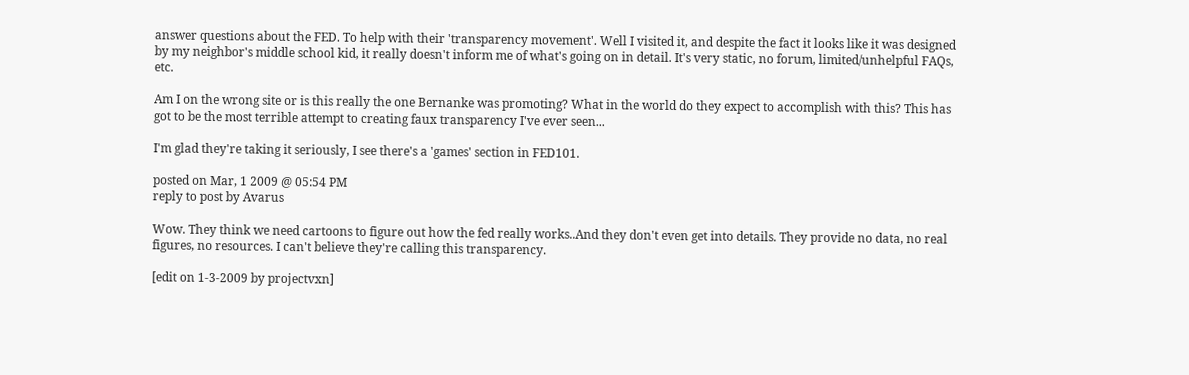answer questions about the FED. To help with their 'transparency movement'. Well I visited it, and despite the fact it looks like it was designed by my neighbor's middle school kid, it really doesn't inform me of what's going on in detail. It's very static, no forum, limited/unhelpful FAQs, etc.

Am I on the wrong site or is this really the one Bernanke was promoting? What in the world do they expect to accomplish with this? This has got to be the most terrible attempt to creating faux transparency I've ever seen...

I'm glad they're taking it seriously, I see there's a 'games' section in FED101.

posted on Mar, 1 2009 @ 05:54 PM
reply to post by Avarus

Wow. They think we need cartoons to figure out how the fed really works..And they don't even get into details. They provide no data, no real figures, no resources. I can't believe they're calling this transparency.

[edit on 1-3-2009 by projectvxn]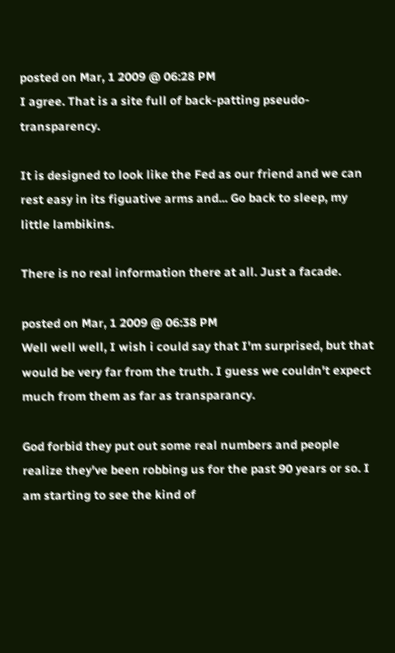posted on Mar, 1 2009 @ 06:28 PM
I agree. That is a site full of back-patting pseudo-transparency.

It is designed to look like the Fed as our friend and we can rest easy in its figuative arms and... Go back to sleep, my little lambikins.

There is no real information there at all. Just a facade.

posted on Mar, 1 2009 @ 06:38 PM
Well well well, I wish i could say that I'm surprised, but that would be very far from the truth. I guess we couldn't expect much from them as far as transparancy.

God forbid they put out some real numbers and people realize they've been robbing us for the past 90 years or so. I am starting to see the kind of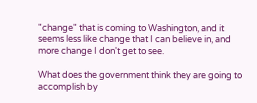"change" that is coming to Washington, and it seems less like change that I can believe in, and more change I don't get to see.

What does the government think they are going to accomplish by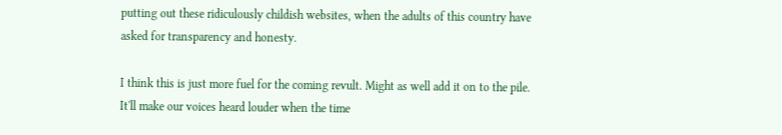putting out these ridiculously childish websites, when the adults of this country have asked for transparency and honesty.

I think this is just more fuel for the coming revult. Might as well add it on to the pile. It'll make our voices heard louder when the time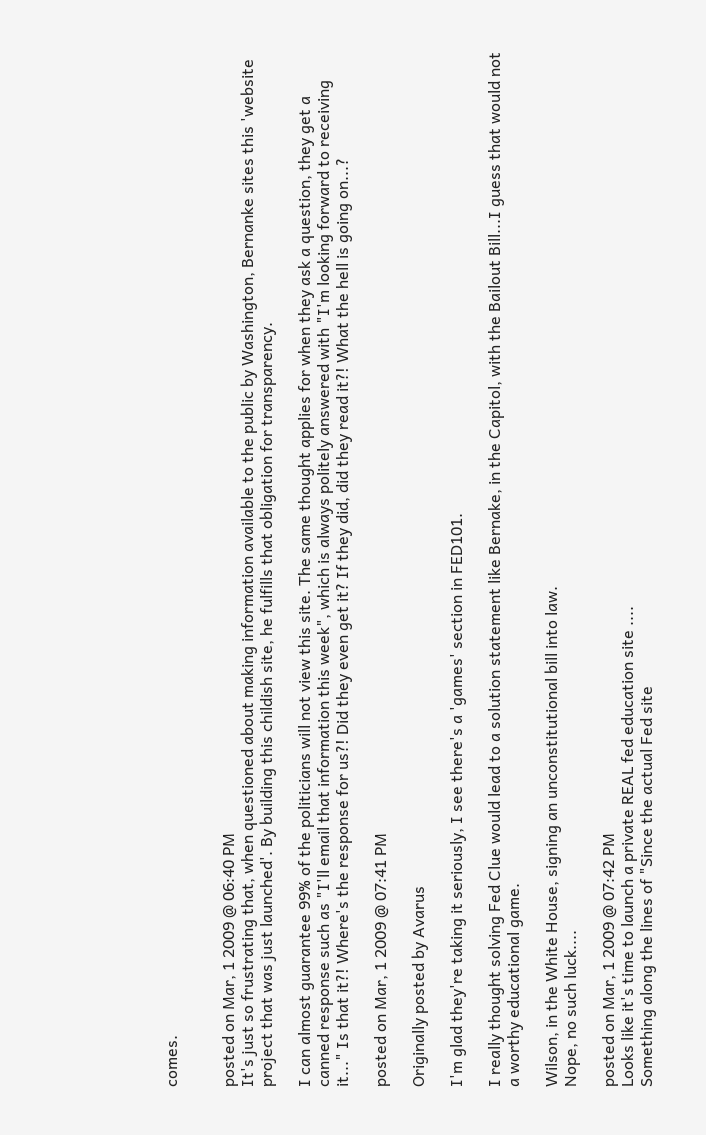comes.


posted on Mar, 1 2009 @ 06:40 PM
It's just so frustrating that, when questioned about making information available to the public by Washington, Bernanke sites this 'website project that was just launched'. By building this childish site, he fulfills that obligation for transparency.

I can almost guarantee 99% of the politicians will not view this site. The same thought applies for when they ask a question, they get a canned response such as "I'll email that information this week", which is always politely answered with "I'm looking forward to receiving it..." Is that it?! Where's the response for us?! Did they even get it? If they did, did they read it?! What the hell is going on...?

posted on Mar, 1 2009 @ 07:41 PM

Originally posted by Avarus

I'm glad they're taking it seriously, I see there's a 'games' section in FED101.

I really thought solving Fed Clue would lead to a solution statement like Bernake, in the Capitol, with the Bailout Bill...I guess that would not a worthy educational game.

Wilson, in the White House, signing an unconstitutional bill into law.
Nope, no such luck....

posted on Mar, 1 2009 @ 07:42 PM
Looks like it's time to launch a private REAL fed education site ....
Something along the lines of "Since the actual Fed site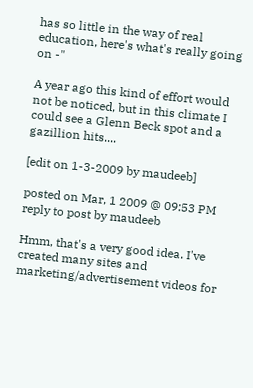has so little in the way of real education, here's what's really going on -"

A year ago this kind of effort would not be noticed, but in this climate I could see a Glenn Beck spot and a gazillion hits....

[edit on 1-3-2009 by maudeeb]

posted on Mar, 1 2009 @ 09:53 PM
reply to post by maudeeb

Hmm, that's a very good idea. I've created many sites and marketing/advertisement videos for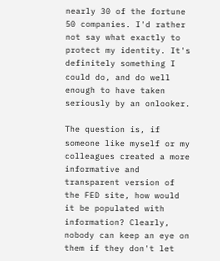nearly 30 of the fortune 50 companies. I'd rather not say what exactly to protect my identity. It's definitely something I could do, and do well enough to have taken seriously by an onlooker.

The question is, if someone like myself or my colleagues created a more informative and transparent version of the FED site, how would it be populated with information? Clearly, nobody can keep an eye on them if they don't let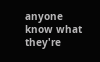anyone know what they're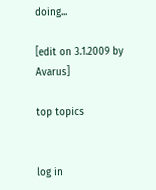doing...

[edit on 3.1.2009 by Avarus]

top topics


log in